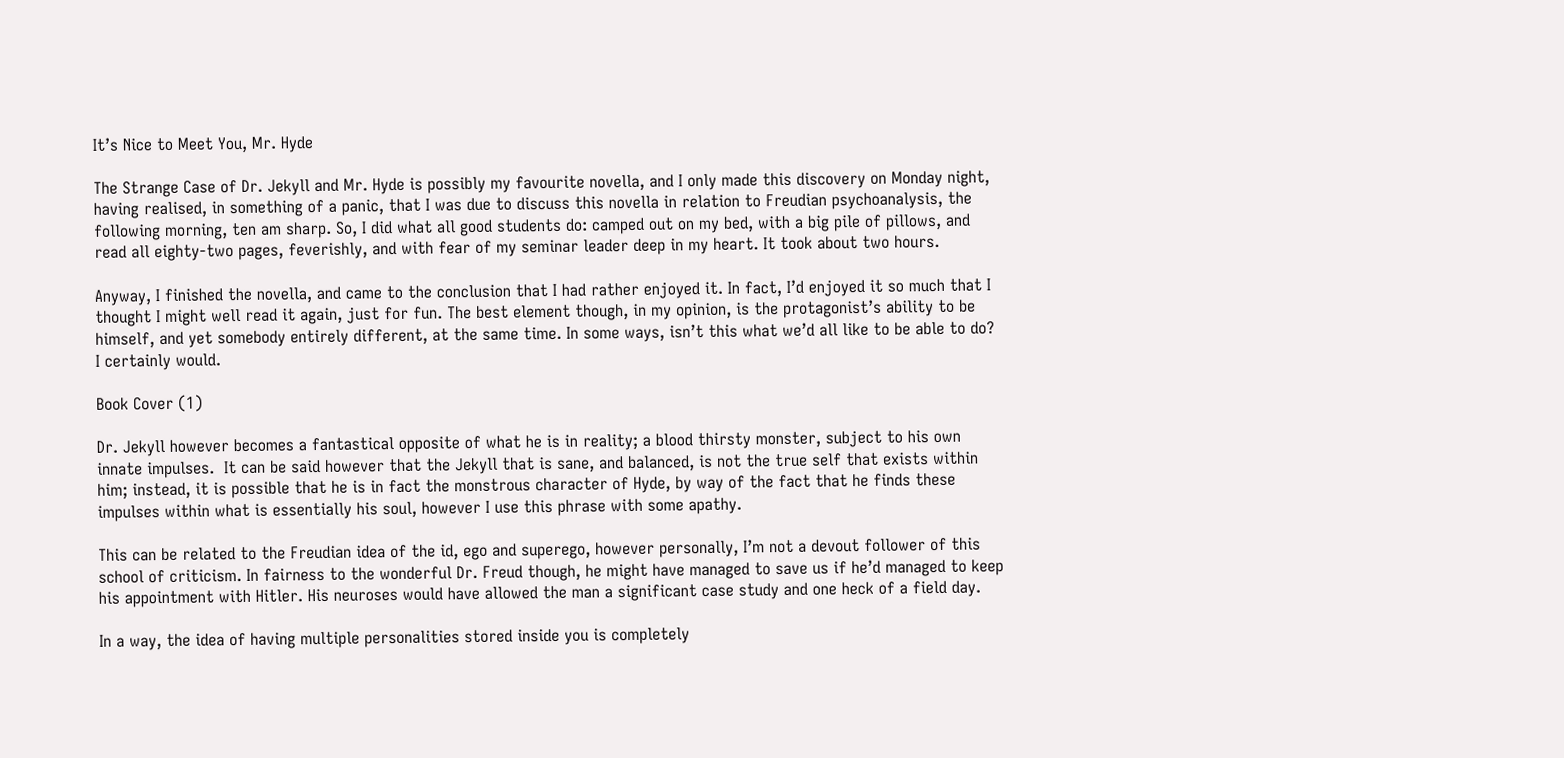It’s Nice to Meet You, Mr. Hyde

The Strange Case of Dr. Jekyll and Mr. Hyde is possibly my favourite novella, and I only made this discovery on Monday night, having realised, in something of a panic, that I was due to discuss this novella in relation to Freudian psychoanalysis, the following morning, ten am sharp. So, I did what all good students do: camped out on my bed, with a big pile of pillows, and read all eighty-two pages, feverishly, and with fear of my seminar leader deep in my heart. It took about two hours.

Anyway, I finished the novella, and came to the conclusion that I had rather enjoyed it. In fact, I’d enjoyed it so much that I thought I might well read it again, just for fun. The best element though, in my opinion, is the protagonist’s ability to be himself, and yet somebody entirely different, at the same time. In some ways, isn’t this what we’d all like to be able to do? I certainly would.

Book Cover (1)

Dr. Jekyll however becomes a fantastical opposite of what he is in reality; a blood thirsty monster, subject to his own innate impulses.  It can be said however that the Jekyll that is sane, and balanced, is not the true self that exists within him; instead, it is possible that he is in fact the monstrous character of Hyde, by way of the fact that he finds these impulses within what is essentially his soul, however I use this phrase with some apathy.

This can be related to the Freudian idea of the id, ego and superego, however personally, I’m not a devout follower of this school of criticism. In fairness to the wonderful Dr. Freud though, he might have managed to save us if he’d managed to keep his appointment with Hitler. His neuroses would have allowed the man a significant case study and one heck of a field day.

In a way, the idea of having multiple personalities stored inside you is completely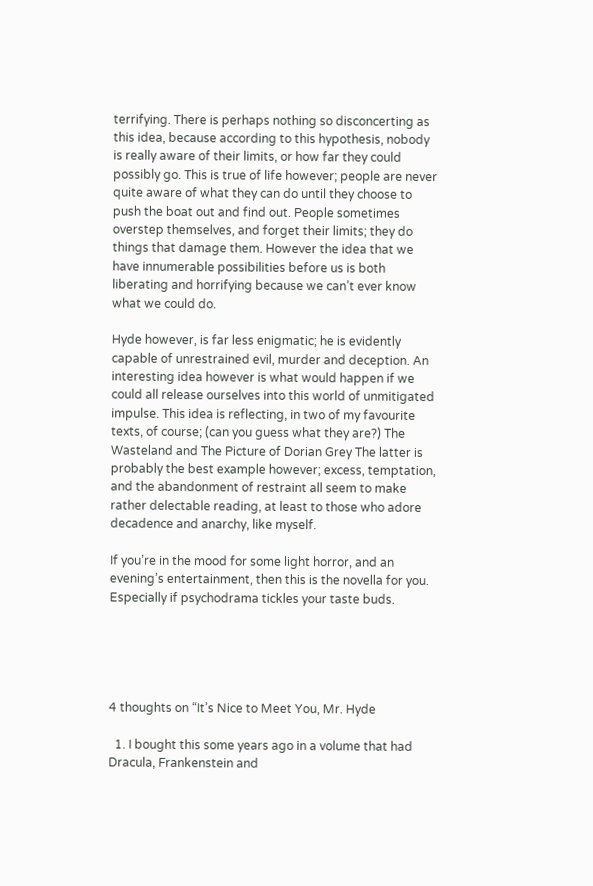terrifying. There is perhaps nothing so disconcerting as this idea, because according to this hypothesis, nobody is really aware of their limits, or how far they could possibly go. This is true of life however; people are never quite aware of what they can do until they choose to push the boat out and find out. People sometimes overstep themselves, and forget their limits; they do things that damage them. However the idea that we have innumerable possibilities before us is both liberating and horrifying because we can’t ever know what we could do.

Hyde however, is far less enigmatic; he is evidently capable of unrestrained evil, murder and deception. An interesting idea however is what would happen if we could all release ourselves into this world of unmitigated impulse. This idea is reflecting, in two of my favourite texts, of course; (can you guess what they are?) The Wasteland and The Picture of Dorian Grey The latter is probably the best example however; excess, temptation, and the abandonment of restraint all seem to make rather delectable reading, at least to those who adore decadence and anarchy, like myself.

If you’re in the mood for some light horror, and an evening’s entertainment, then this is the novella for you. Especially if psychodrama tickles your taste buds.





4 thoughts on “It’s Nice to Meet You, Mr. Hyde

  1. I bought this some years ago in a volume that had Dracula, Frankenstein and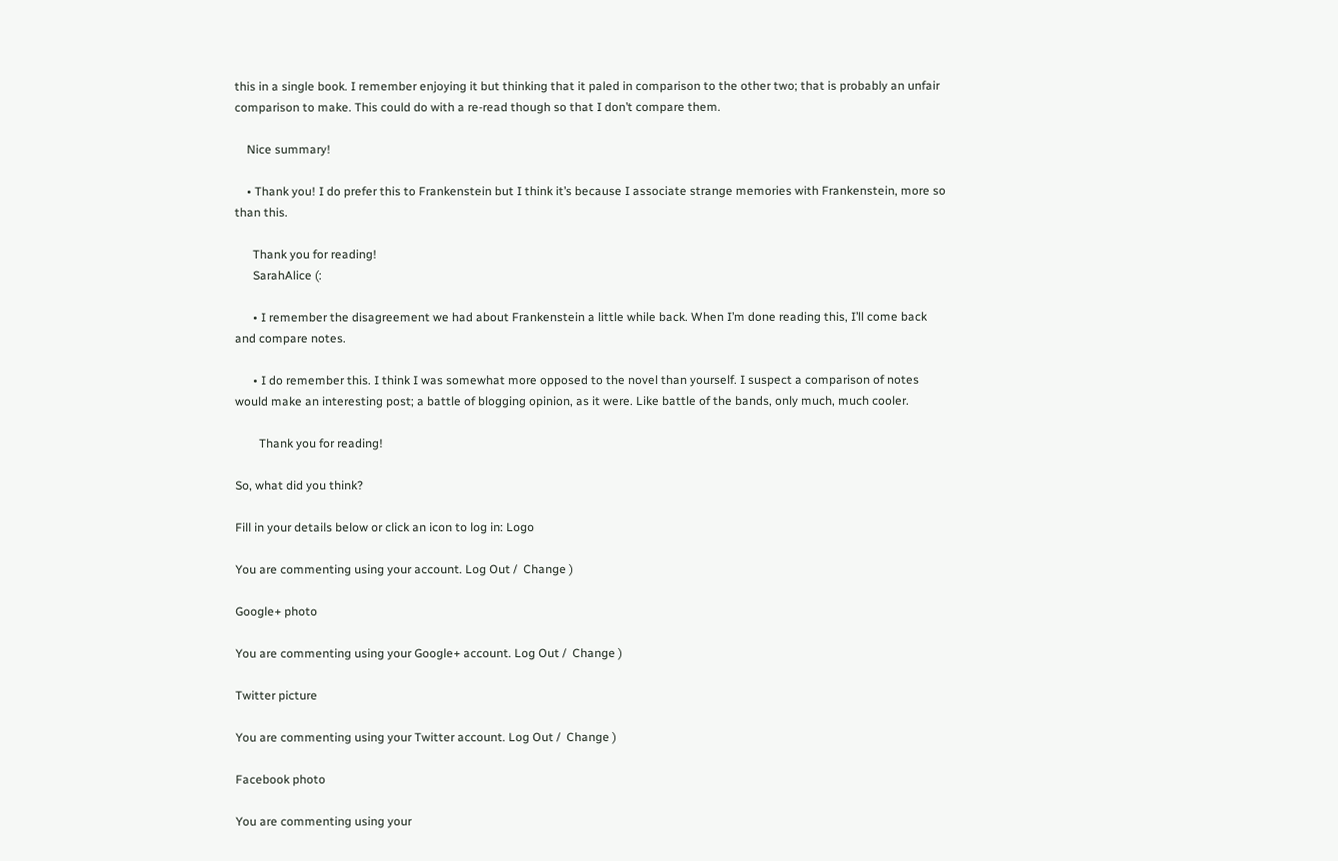this in a single book. I remember enjoying it but thinking that it paled in comparison to the other two; that is probably an unfair comparison to make. This could do with a re-read though so that I don’t compare them.

    Nice summary!

    • Thank you! I do prefer this to Frankenstein but I think it’s because I associate strange memories with Frankenstein, more so than this.

      Thank you for reading!
      SarahAlice (:

      • I remember the disagreement we had about Frankenstein a little while back. When I’m done reading this, I’ll come back and compare notes.

      • I do remember this. I think I was somewhat more opposed to the novel than yourself. I suspect a comparison of notes would make an interesting post; a battle of blogging opinion, as it were. Like battle of the bands, only much, much cooler.

        Thank you for reading!

So, what did you think?

Fill in your details below or click an icon to log in: Logo

You are commenting using your account. Log Out /  Change )

Google+ photo

You are commenting using your Google+ account. Log Out /  Change )

Twitter picture

You are commenting using your Twitter account. Log Out /  Change )

Facebook photo

You are commenting using your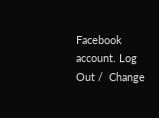Facebook account. Log Out /  Change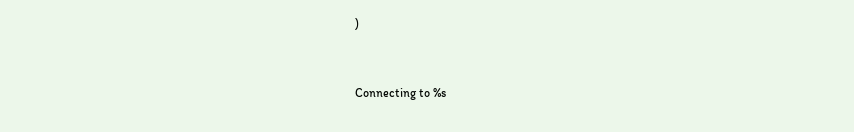)


Connecting to %s